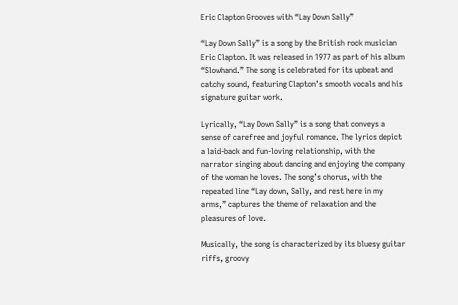Eric Clapton Grooves with “Lay Down Sally”

“Lay Down Sally” is a song by the British rock musician Eric Clapton. It was released in 1977 as part of his album “Slowhand.” The song is celebrated for its upbeat and catchy sound, featuring Clapton’s smooth vocals and his signature guitar work.

Lyrically, “Lay Down Sally” is a song that conveys a sense of carefree and joyful romance. The lyrics depict a laid-back and fun-loving relationship, with the narrator singing about dancing and enjoying the company of the woman he loves. The song’s chorus, with the repeated line “Lay down, Sally, and rest here in my arms,” captures the theme of relaxation and the pleasures of love.

Musically, the song is characterized by its bluesy guitar riffs, groovy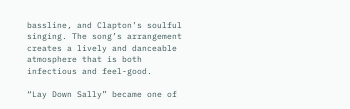bassline, and Clapton’s soulful singing. The song’s arrangement creates a lively and danceable atmosphere that is both infectious and feel-good.

“Lay Down Sally” became one of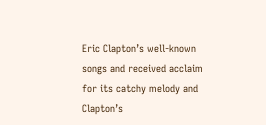Eric Clapton’s well-known songs and received acclaim for its catchy melody and Clapton’s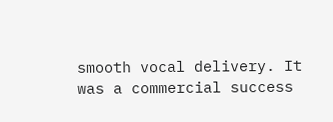smooth vocal delivery. It was a commercial success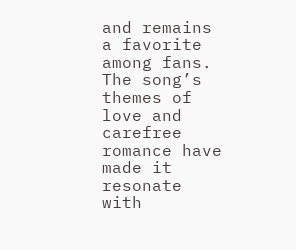and remains a favorite among fans. The song’s themes of love and carefree romance have made it resonate with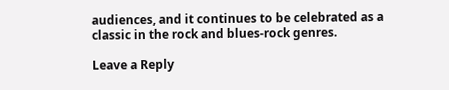audiences, and it continues to be celebrated as a classic in the rock and blues-rock genres.

Leave a Reply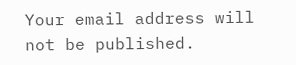Your email address will not be published.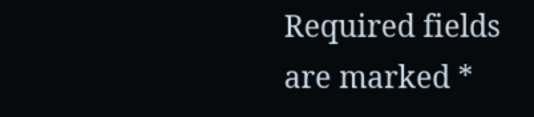Required fields are marked *